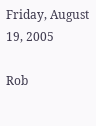Friday, August 19, 2005

Rob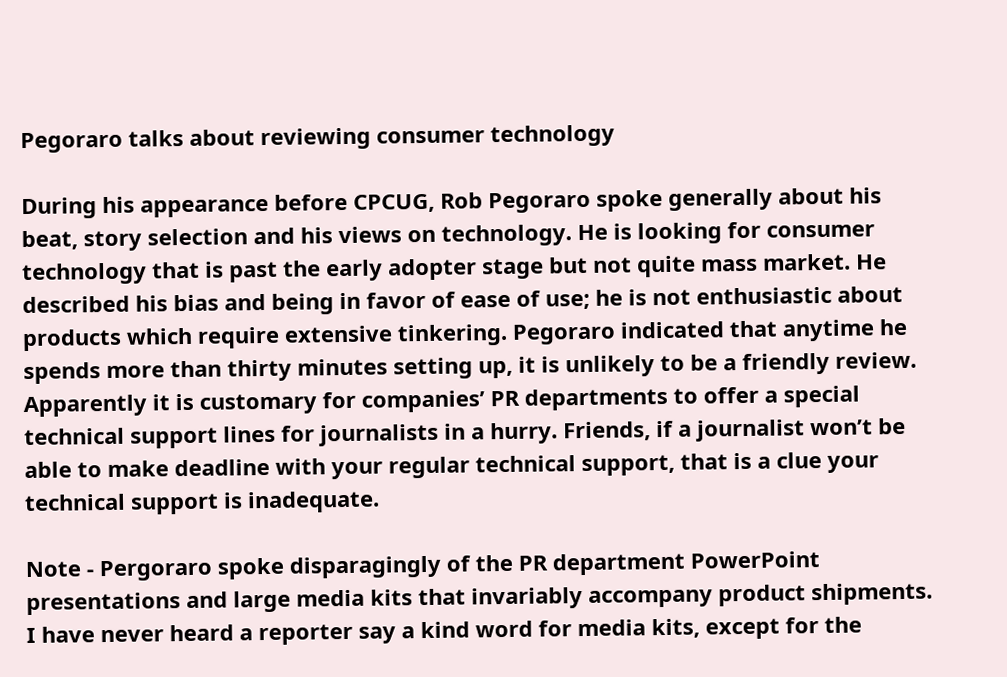Pegoraro talks about reviewing consumer technology

During his appearance before CPCUG, Rob Pegoraro spoke generally about his beat, story selection and his views on technology. He is looking for consumer technology that is past the early adopter stage but not quite mass market. He described his bias and being in favor of ease of use; he is not enthusiastic about products which require extensive tinkering. Pegoraro indicated that anytime he spends more than thirty minutes setting up, it is unlikely to be a friendly review. Apparently it is customary for companies’ PR departments to offer a special technical support lines for journalists in a hurry. Friends, if a journalist won’t be able to make deadline with your regular technical support, that is a clue your technical support is inadequate.

Note - Pergoraro spoke disparagingly of the PR department PowerPoint presentations and large media kits that invariably accompany product shipments. I have never heard a reporter say a kind word for media kits, except for the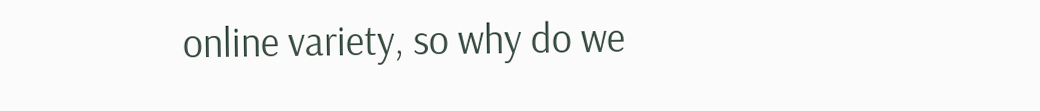online variety, so why do we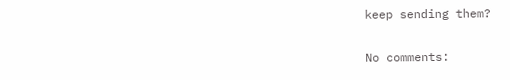keep sending them?

No comments: